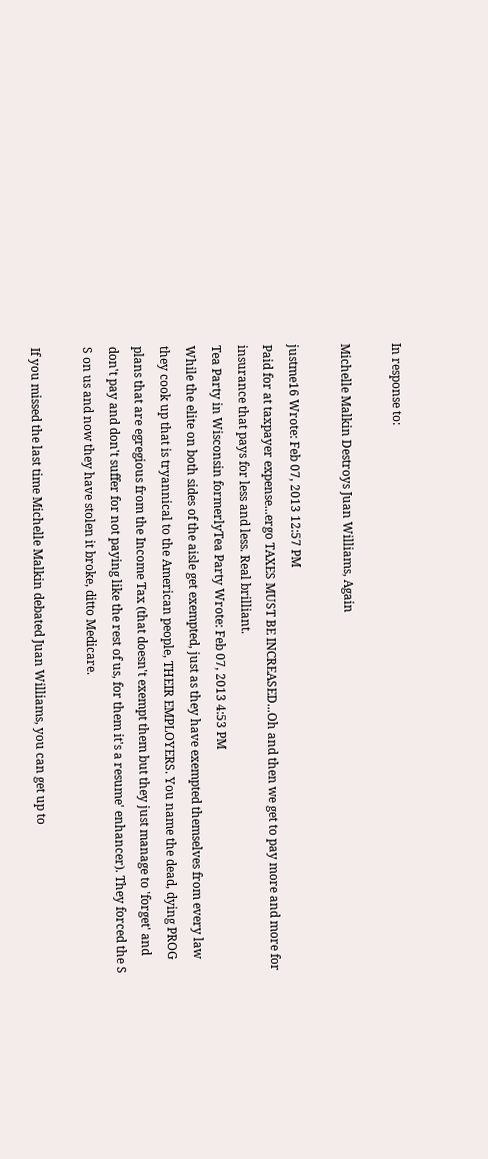In response to:

Michelle Malkin Destroys Juan Williams, Again

justme16 Wrote: Feb 07, 2013 12:57 PM
Paid for at taxpayer expense...ergo TAXES MUST BE INCREASED...Oh and then we get to pay more and more for insurance that pays for less and less. Real brilliant.
Tea Party in Wisconsin formerlyTea Party Wrote: Feb 07, 2013 4:53 PM
While the elite on both sides of the aisle get exempted, just as they have exempted themselves from every law they cook up that is tryannical to the American people, THEIR EMPLOYERS. You name the dead, dying PROG plans that are egregious from the Income Tax (that doesn't exempt them but they just manage to 'forget' and don't pay and don't suffer for not paying like the rest of us, for them it's a resume' enhancer). They forced the S S on us and now they have stolen it broke, ditto Medicare.

If you missed the last time Michelle Malkin debated Juan Williams, you can get up to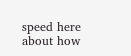speed here about how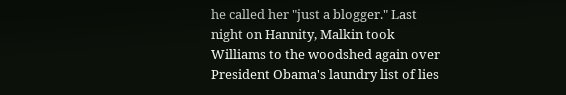he called her "just a blogger." Last night on Hannity, Malkin took Williams to the woodshed again over President Obama's laundry list of lies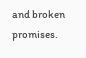and broken promises.